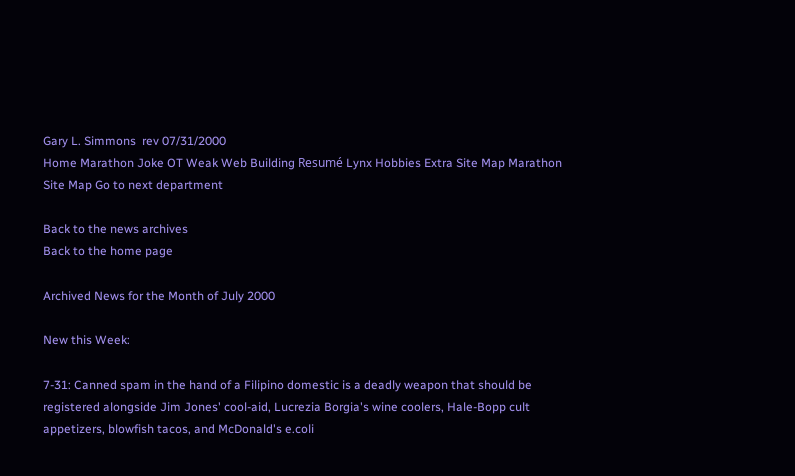Gary L. Simmons  rev 07/31/2000
Home Marathon Joke OT Weak Web Building Resumé Lynx Hobbies Extra Site Map Marathon Site Map Go to next department

Back to the news archives
Back to the home page

Archived News for the Month of July 2000

New this Week:

7-31: Canned spam in the hand of a Filipino domestic is a deadly weapon that should be registered alongside Jim Jones' cool-aid, Lucrezia Borgia's wine coolers, Hale-Bopp cult appetizers, blowfish tacos, and McDonald's e.coli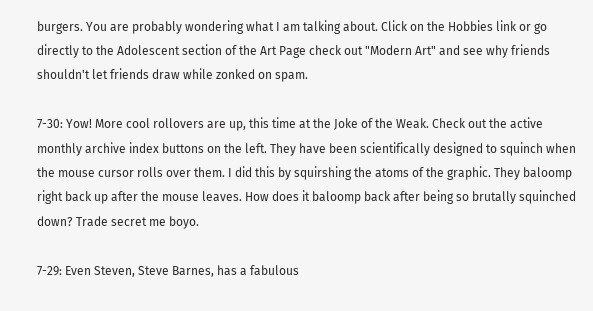burgers. You are probably wondering what I am talking about. Click on the Hobbies link or go directly to the Adolescent section of the Art Page check out "Modern Art" and see why friends shouldn't let friends draw while zonked on spam.

7-30: Yow! More cool rollovers are up, this time at the Joke of the Weak. Check out the active monthly archive index buttons on the left. They have been scientifically designed to squinch when the mouse cursor rolls over them. I did this by squirshing the atoms of the graphic. They baloomp right back up after the mouse leaves. How does it baloomp back after being so brutally squinched down? Trade secret me boyo.

7-29: Even Steven, Steve Barnes, has a fabulous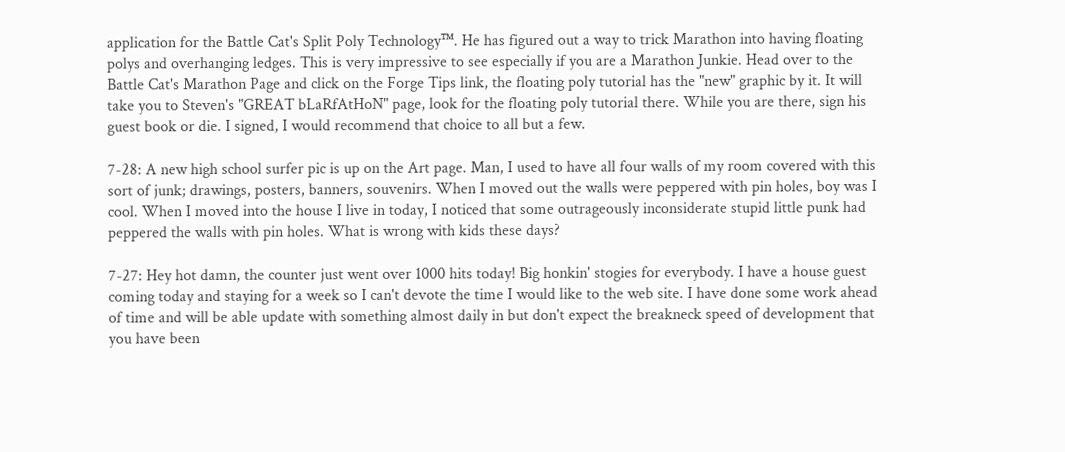application for the Battle Cat's Split Poly Technology™. He has figured out a way to trick Marathon into having floating polys and overhanging ledges. This is very impressive to see especially if you are a Marathon Junkie. Head over to the Battle Cat's Marathon Page and click on the Forge Tips link, the floating poly tutorial has the "new" graphic by it. It will take you to Steven's "GREAT bLaRfAtHoN" page, look for the floating poly tutorial there. While you are there, sign his guest book or die. I signed, I would recommend that choice to all but a few.

7-28: A new high school surfer pic is up on the Art page. Man, I used to have all four walls of my room covered with this sort of junk; drawings, posters, banners, souvenirs. When I moved out the walls were peppered with pin holes, boy was I cool. When I moved into the house I live in today, I noticed that some outrageously inconsiderate stupid little punk had peppered the walls with pin holes. What is wrong with kids these days?

7-27: Hey hot damn, the counter just went over 1000 hits today! Big honkin' stogies for everybody. I have a house guest coming today and staying for a week so I can't devote the time I would like to the web site. I have done some work ahead of time and will be able update with something almost daily in but don't expect the breakneck speed of development that you have been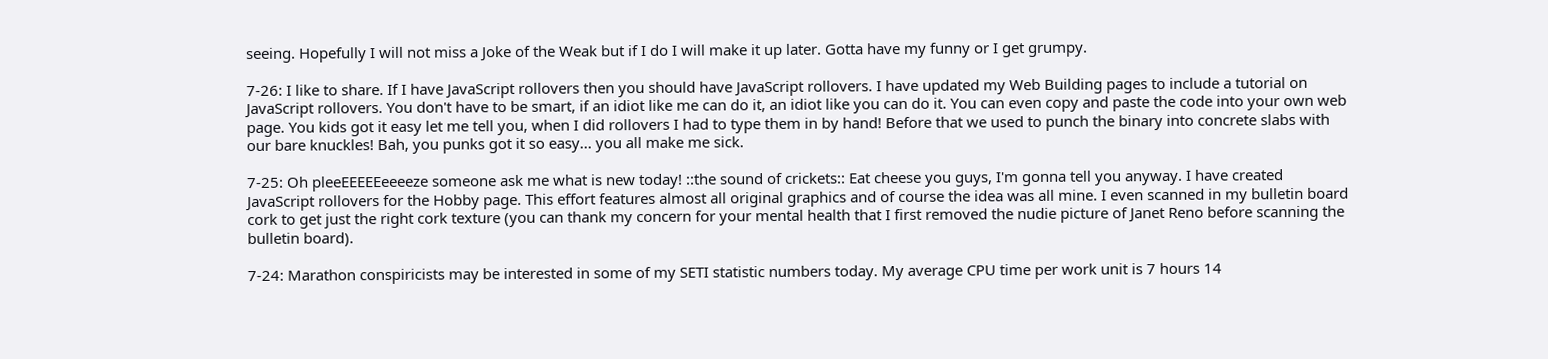seeing. Hopefully I will not miss a Joke of the Weak but if I do I will make it up later. Gotta have my funny or I get grumpy.

7-26: I like to share. If I have JavaScript rollovers then you should have JavaScript rollovers. I have updated my Web Building pages to include a tutorial on JavaScript rollovers. You don't have to be smart, if an idiot like me can do it, an idiot like you can do it. You can even copy and paste the code into your own web page. You kids got it easy let me tell you, when I did rollovers I had to type them in by hand! Before that we used to punch the binary into concrete slabs with our bare knuckles! Bah, you punks got it so easy... you all make me sick.

7-25: Oh pleeEEEEEeeeeze someone ask me what is new today! ::the sound of crickets:: Eat cheese you guys, I'm gonna tell you anyway. I have created JavaScript rollovers for the Hobby page. This effort features almost all original graphics and of course the idea was all mine. I even scanned in my bulletin board cork to get just the right cork texture (you can thank my concern for your mental health that I first removed the nudie picture of Janet Reno before scanning the bulletin board).

7-24: Marathon conspiricists may be interested in some of my SETI statistic numbers today. My average CPU time per work unit is 7 hours 14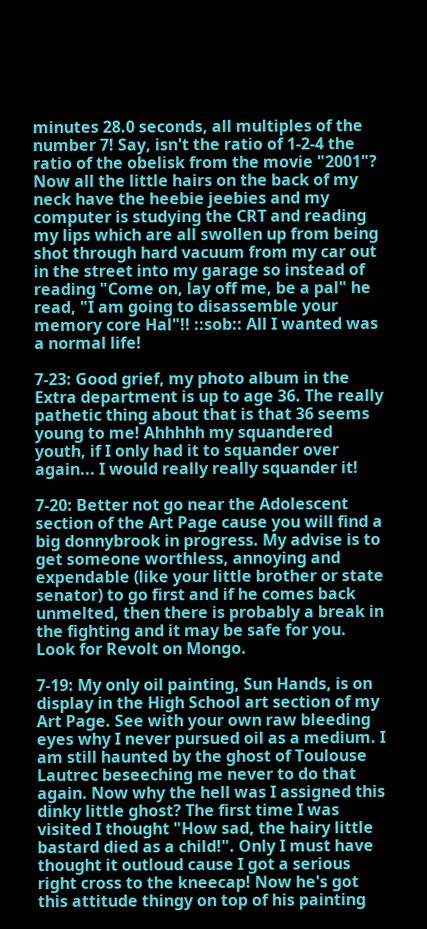minutes 28.0 seconds, all multiples of the number 7! Say, isn't the ratio of 1-2-4 the ratio of the obelisk from the movie "2001"? Now all the little hairs on the back of my neck have the heebie jeebies and my computer is studying the CRT and reading my lips which are all swollen up from being shot through hard vacuum from my car out in the street into my garage so instead of reading "Come on, lay off me, be a pal" he read, "I am going to disassemble your memory core Hal"!! ::sob:: All I wanted was a normal life!

7-23: Good grief, my photo album in the Extra department is up to age 36. The really pathetic thing about that is that 36 seems young to me! Ahhhhh my squandered youth, if I only had it to squander over again... I would really really squander it!

7-20: Better not go near the Adolescent section of the Art Page cause you will find a big donnybrook in progress. My advise is to get someone worthless, annoying and expendable (like your little brother or state senator) to go first and if he comes back unmelted, then there is probably a break in the fighting and it may be safe for you. Look for Revolt on Mongo.

7-19: My only oil painting, Sun Hands, is on display in the High School art section of my Art Page. See with your own raw bleeding eyes why I never pursued oil as a medium. I am still haunted by the ghost of Toulouse Lautrec beseeching me never to do that again. Now why the hell was I assigned this dinky little ghost? The first time I was visited I thought "How sad, the hairy little bastard died as a child!". Only I must have thought it outloud cause I got a serious right cross to the kneecap! Now he's got this attitude thingy on top of his painting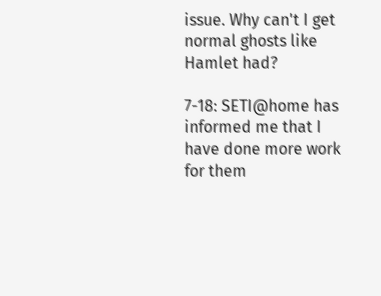issue. Why can't I get normal ghosts like Hamlet had?

7-18: SETI@home has informed me that I have done more work for them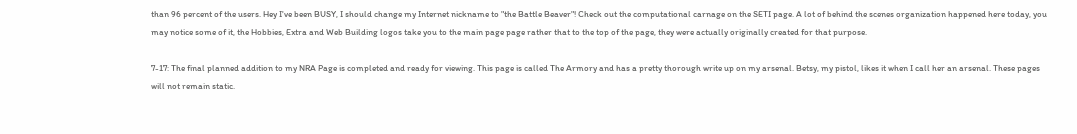than 96 percent of the users. Hey I've been BUSY, I should change my Internet nickname to "the Battle Beaver"! Check out the computational carnage on the SETI page. A lot of behind the scenes organization happened here today, you may notice some of it, the Hobbies, Extra and Web Building logos take you to the main page page rather that to the top of the page, they were actually originally created for that purpose.

7-17: The final planned addition to my NRA Page is completed and ready for viewing. This page is called The Armory and has a pretty thorough write up on my arsenal. Betsy, my pistol, likes it when I call her an arsenal. These pages will not remain static.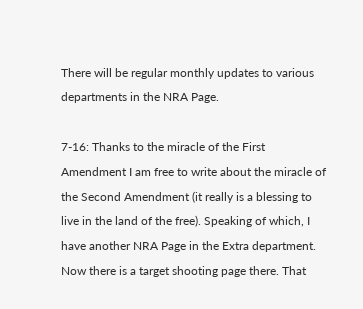There will be regular monthly updates to various departments in the NRA Page.

7-16: Thanks to the miracle of the First Amendment I am free to write about the miracle of the Second Amendment (it really is a blessing to live in the land of the free). Speaking of which, I have another NRA Page in the Extra department. Now there is a target shooting page there. That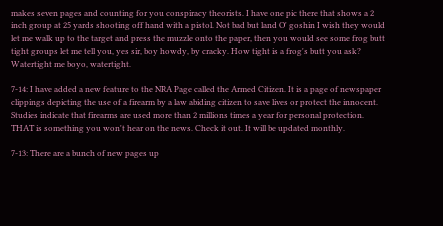makes seven pages and counting for you conspiracy theorists. I have one pic there that shows a 2 inch group at 25 yards shooting off hand with a pistol. Not bad but land O' goshin I wish they would let me walk up to the target and press the muzzle onto the paper, then you would see some frog butt tight groups let me tell you, yes sir, boy howdy, by cracky. How tight is a frog's butt you ask? Watertight me boyo, watertight.

7-14: I have added a new feature to the NRA Page called the Armed Citizen. It is a page of newspaper clippings depicting the use of a firearm by a law abiding citizen to save lives or protect the innocent. Studies indicate that firearms are used more than 2 millions times a year for personal protection. THAT is something you won't hear on the news. Check it out. It will be updated monthly.

7-13: There are a bunch of new pages up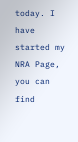today. I have started my NRA Page, you can find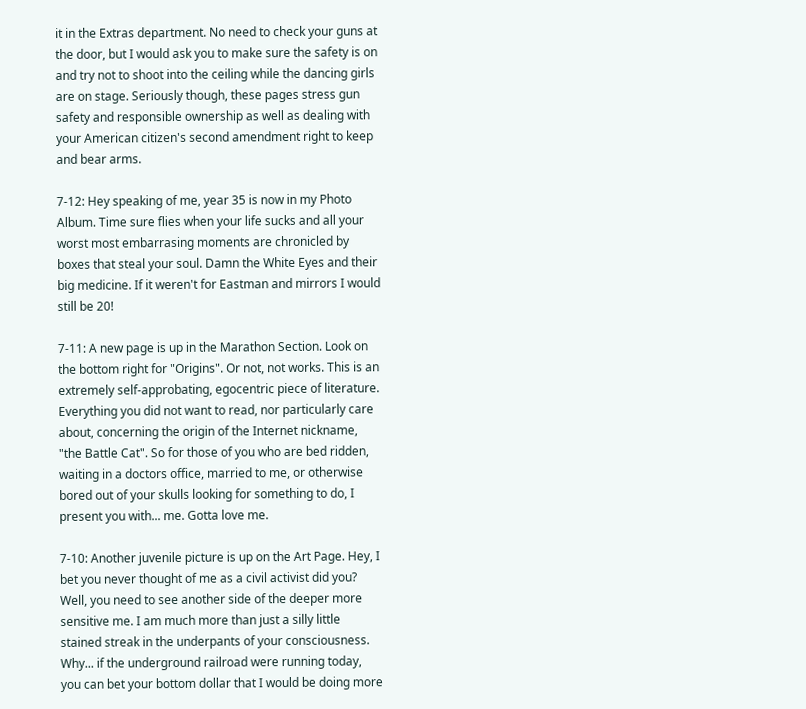it in the Extras department. No need to check your guns at the door, but I would ask you to make sure the safety is on and try not to shoot into the ceiling while the dancing girls are on stage. Seriously though, these pages stress gun safety and responsible ownership as well as dealing with your American citizen's second amendment right to keep and bear arms.

7-12: Hey speaking of me, year 35 is now in my Photo Album. Time sure flies when your life sucks and all your worst most embarrasing moments are chronicled by boxes that steal your soul. Damn the White Eyes and their big medicine. If it weren't for Eastman and mirrors I would still be 20!

7-11: A new page is up in the Marathon Section. Look on the bottom right for "Origins". Or not, not works. This is an extremely self-approbating, egocentric piece of literature. Everything you did not want to read, nor particularly care about, concerning the origin of the Internet nickname, "the Battle Cat". So for those of you who are bed ridden, waiting in a doctors office, married to me, or otherwise bored out of your skulls looking for something to do, I present you with... me. Gotta love me.

7-10: Another juvenile picture is up on the Art Page. Hey, I bet you never thought of me as a civil activist did you? Well, you need to see another side of the deeper more sensitive me. I am much more than just a silly little stained streak in the underpants of your consciousness. Why... if the underground railroad were running today, you can bet your bottom dollar that I would be doing more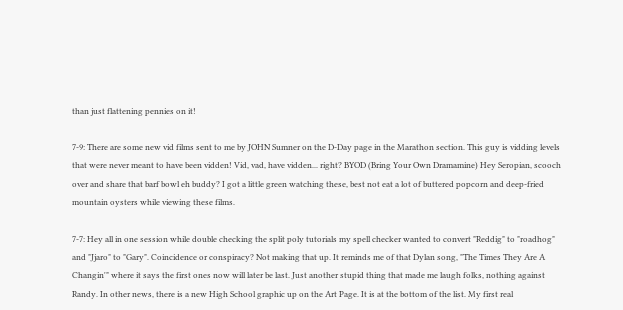than just flattening pennies on it!

7-9: There are some new vid films sent to me by JOHN Sumner on the D-Day page in the Marathon section. This guy is vidding levels that were never meant to have been vidden! Vid, vad, have vidden... right? BYOD (Bring Your Own Dramamine) Hey Seropian, scooch over and share that barf bowl eh buddy? I got a little green watching these, best not eat a lot of buttered popcorn and deep-fried mountain oysters while viewing these films.

7-7: Hey all in one session while double checking the split poly tutorials my spell checker wanted to convert "Reddig" to "roadhog" and "Jjaro" to "Gary". Coincidence or conspiracy? Not making that up. It reminds me of that Dylan song, "The Times They Are A Changin'" where it says the first ones now will later be last. Just another stupid thing that made me laugh folks, nothing against Randy. In other news, there is a new High School graphic up on the Art Page. It is at the bottom of the list. My first real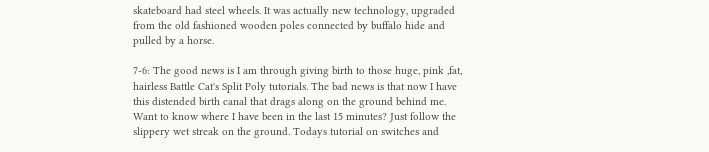skateboard had steel wheels. It was actually new technology, upgraded from the old fashioned wooden poles connected by buffalo hide and pulled by a horse.

7-6: The good news is I am through giving birth to those huge, pink ,fat, hairless Battle Cat's Split Poly tutorials. The bad news is that now I have this distended birth canal that drags along on the ground behind me. Want to know where I have been in the last 15 minutes? Just follow the slippery wet streak on the ground. Todays tutorial on switches and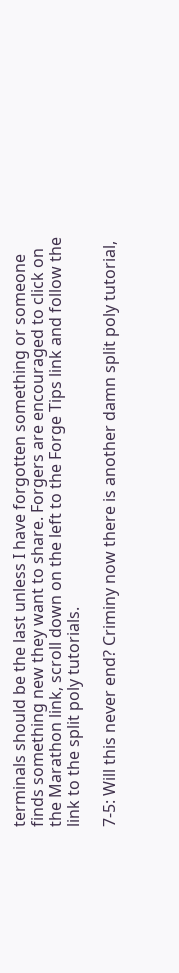terminals should be the last unless I have forgotten something or someone finds something new they want to share. Forgers are encouraged to click on the Marathon link, scroll down on the left to the Forge Tips link and follow the link to the split poly tutorials.

7-5: Will this never end? Criminy now there is another damn split poly tutorial,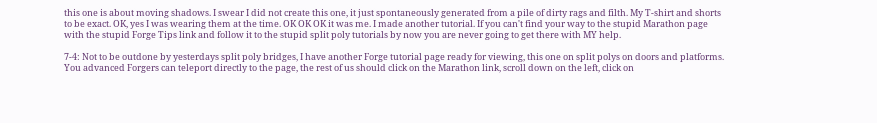this one is about moving shadows. I swear I did not create this one, it just spontaneously generated from a pile of dirty rags and filth. My T-shirt and shorts to be exact. OK, yes I was wearing them at the time. OK OK OK it was me. I made another tutorial. If you can't find your way to the stupid Marathon page with the stupid Forge Tips link and follow it to the stupid split poly tutorials by now you are never going to get there with MY help.

7-4: Not to be outdone by yesterdays split poly bridges, I have another Forge tutorial page ready for viewing, this one on split polys on doors and platforms. You advanced Forgers can teleport directly to the page, the rest of us should click on the Marathon link, scroll down on the left, click on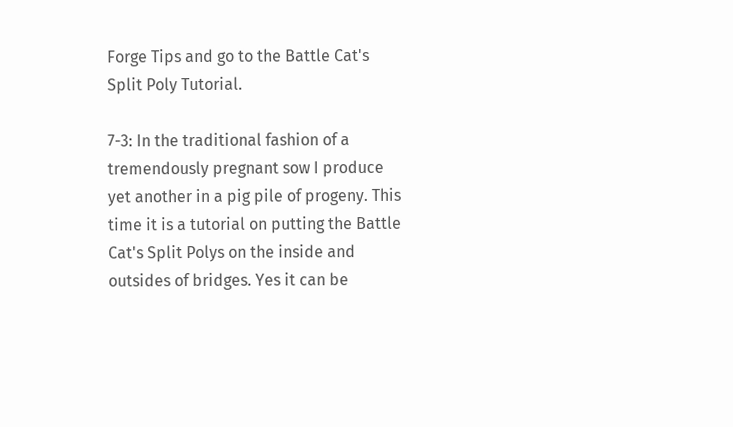Forge Tips and go to the Battle Cat's Split Poly Tutorial.

7-3: In the traditional fashion of a tremendously pregnant sow I produce yet another in a pig pile of progeny. This time it is a tutorial on putting the Battle Cat's Split Polys on the inside and outsides of bridges. Yes it can be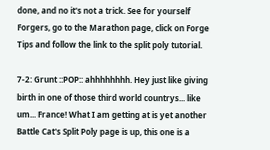done, and no it's not a trick. See for yourself Forgers, go to the Marathon page, click on Forge Tips and follow the link to the split poly tutorial.

7-2: Grunt ::POP:: ahhhhhhhh. Hey just like giving birth in one of those third world countrys... like um... France! What I am getting at is yet another Battle Cat's Split Poly page is up, this one is a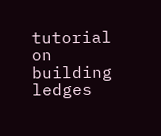tutorial on building ledges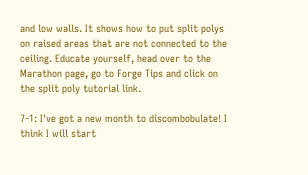and low walls. It shows how to put split polys on raised areas that are not connected to the ceiling. Educate yourself, head over to the Marathon page, go to Forge Tips and click on the split poly tutorial link.

7-1: I've got a new month to discombobulate! I think I will start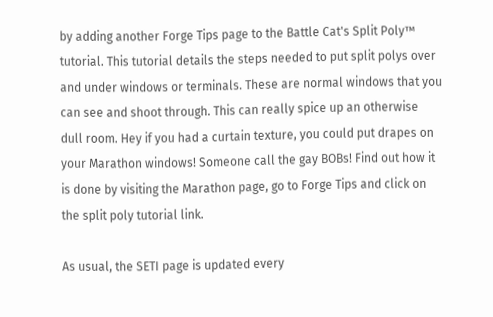by adding another Forge Tips page to the Battle Cat's Split Poly™ tutorial. This tutorial details the steps needed to put split polys over and under windows or terminals. These are normal windows that you can see and shoot through. This can really spice up an otherwise dull room. Hey if you had a curtain texture, you could put drapes on your Marathon windows! Someone call the gay BOBs! Find out how it is done by visiting the Marathon page, go to Forge Tips and click on the split poly tutorial link.

As usual, the SETI page is updated every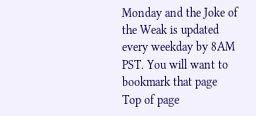Monday and the Joke of the Weak is updated every weekday by 8AM PST. You will want to bookmark that page
Top of page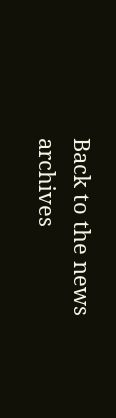Back to the news archives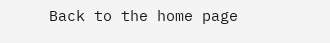Back to the home page